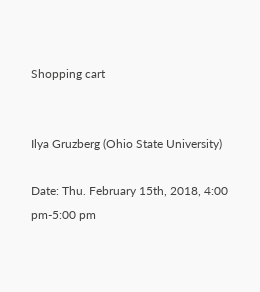Shopping cart


Ilya Gruzberg (Ohio State University)

Date: Thu. February 15th, 2018, 4:00 pm-5:00 pm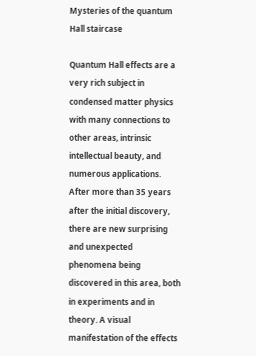Mysteries of the quantum Hall staircase

Quantum Hall effects are a very rich subject in condensed matter physics with many connections to other areas, intrinsic intellectual beauty, and numerous applications. After more than 35 years after the initial discovery, there are new surprising and unexpected phenomena being discovered in this area, both in experiments and in theory. A visual manifestation of the effects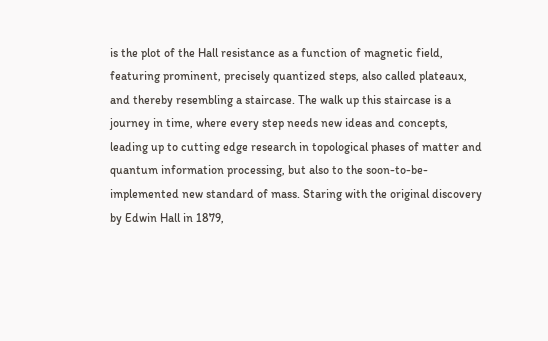is the plot of the Hall resistance as a function of magnetic field, featuring prominent, precisely quantized steps, also called plateaux, and thereby resembling a staircase. The walk up this staircase is a journey in time, where every step needs new ideas and concepts, leading up to cutting edge research in topological phases of matter and quantum information processing, but also to the soon-to-be-implemented new standard of mass. Staring with the original discovery by Edwin Hall in 1879,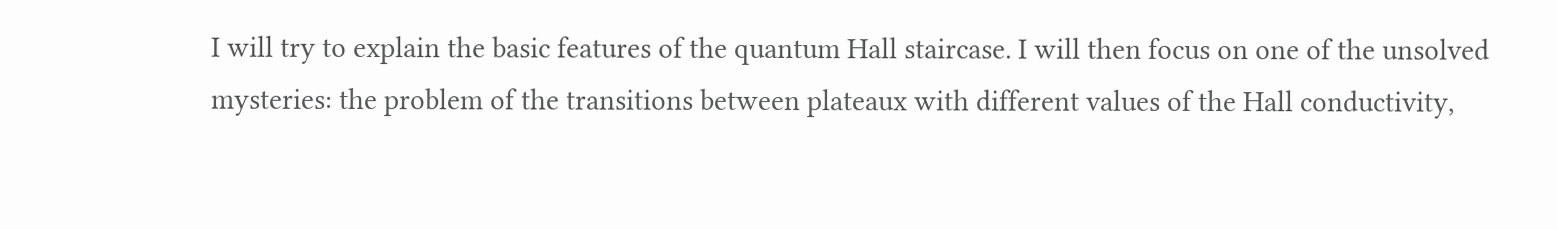I will try to explain the basic features of the quantum Hall staircase. I will then focus on one of the unsolved mysteries: the problem of the transitions between plateaux with different values of the Hall conductivity,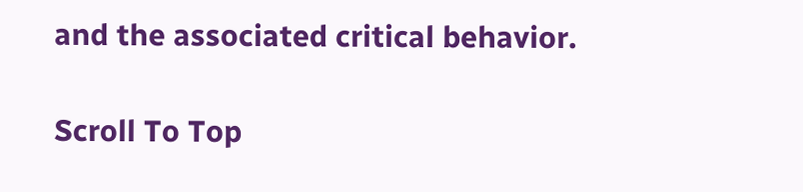and the associated critical behavior.

Scroll To Top